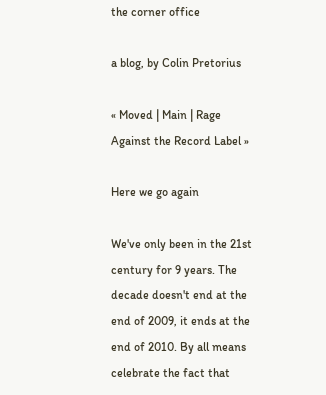the corner office

a blog, by Colin Pretorius

« Moved | Main | Rage Against the Record Label »

Here we go again

We've only been in the 21st century for 9 years. The decade doesn't end at the end of 2009, it ends at the end of 2010. By all means celebrate the fact that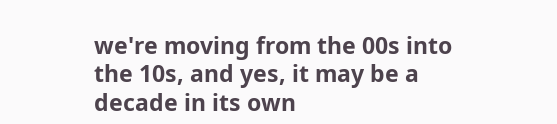we're moving from the 00s into the 10s, and yes, it may be a decade in its own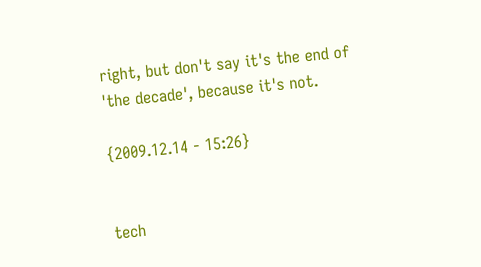right, but don't say it's the end of 'the decade', because it's not.

{2009.12.14 - 15:26}


tech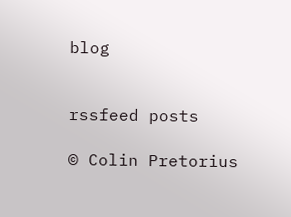blog


rssfeed posts

© Colin Pretorius